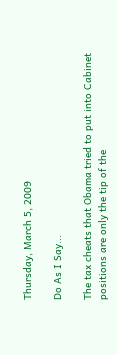Thursday, March 5, 2009

Do As I Say...

The tax cheats that Obama tried to put into Cabinet positions are only the tip of the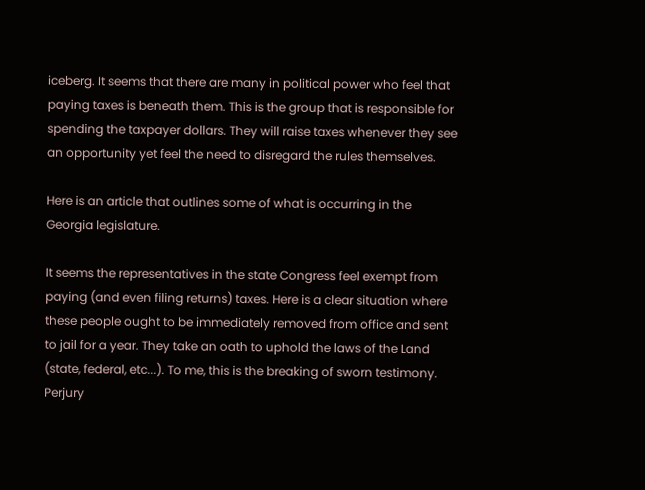iceberg. It seems that there are many in political power who feel that paying taxes is beneath them. This is the group that is responsible for spending the taxpayer dollars. They will raise taxes whenever they see an opportunity yet feel the need to disregard the rules themselves.

Here is an article that outlines some of what is occurring in the Georgia legislature.

It seems the representatives in the state Congress feel exempt from paying (and even filing returns) taxes. Here is a clear situation where these people ought to be immediately removed from office and sent to jail for a year. They take an oath to uphold the laws of the Land (state, federal, etc...). To me, this is the breaking of sworn testimony. Perjury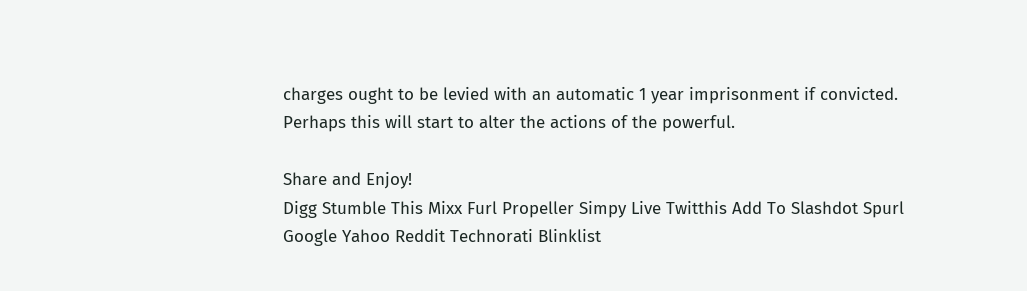charges ought to be levied with an automatic 1 year imprisonment if convicted. Perhaps this will start to alter the actions of the powerful.

Share and Enjoy!
Digg Stumble This Mixx Furl Propeller Simpy Live Twitthis Add To Slashdot Spurl Google Yahoo Reddit Technorati Blinklist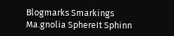Blogmarks Smarkings Ma.gnolia SphereIt Sphinn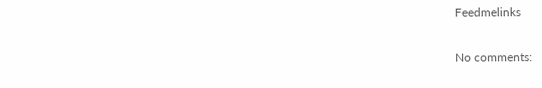Feedmelinks

No comments: